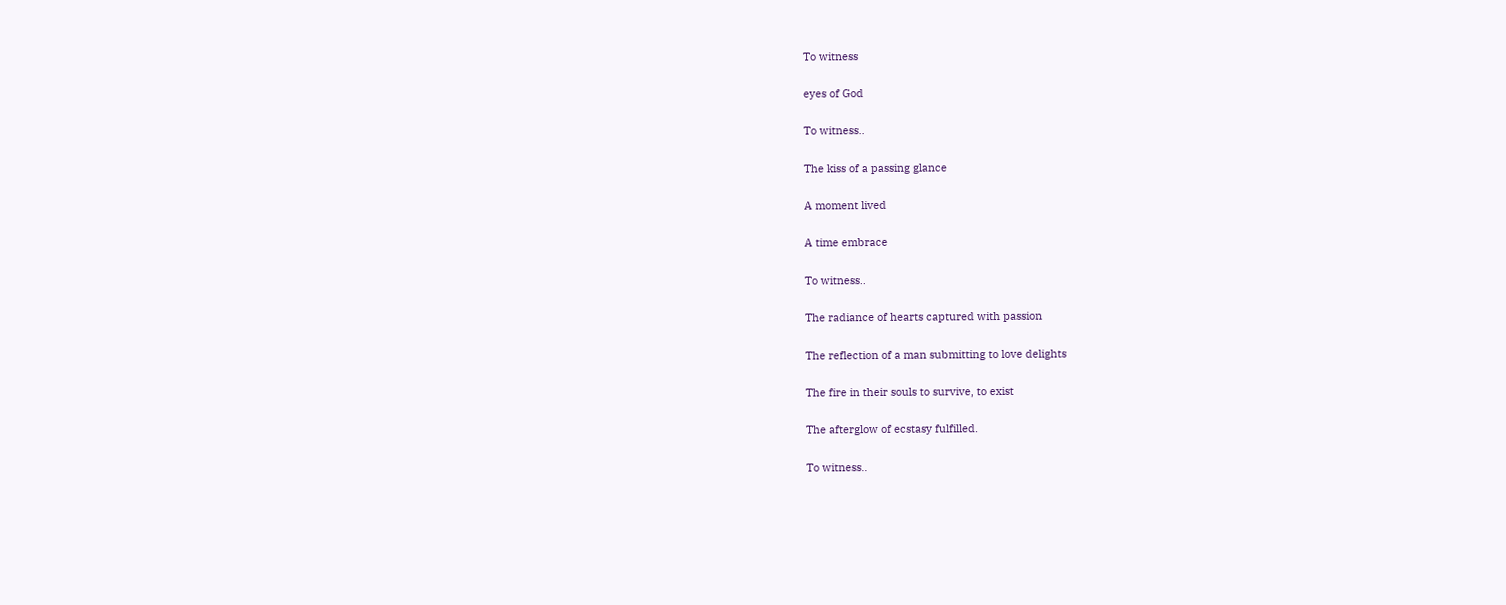To witness

eyes of God

To witness..

The kiss of a passing glance

A moment lived

A time embrace

To witness..

The radiance of hearts captured with passion

The reflection of a man submitting to love delights

The fire in their souls to survive, to exist

The afterglow of ecstasy fulfilled.

To witness..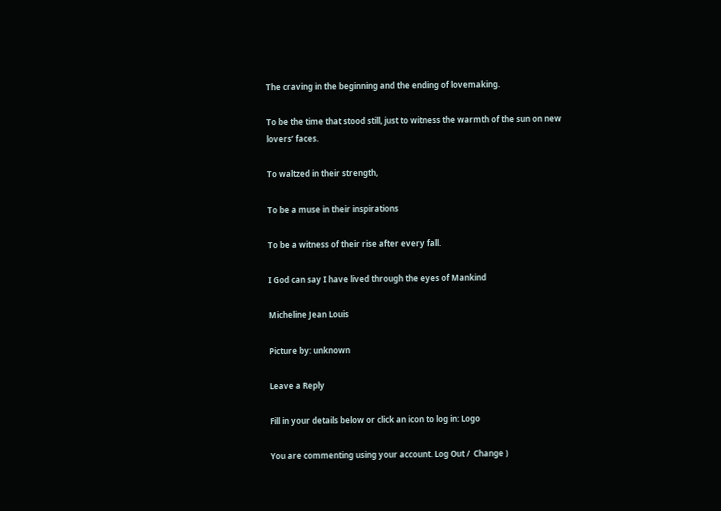The craving in the beginning and the ending of lovemaking.

To be the time that stood still, just to witness the warmth of the sun on new lovers’ faces.

To waltzed in their strength,

To be a muse in their inspirations

To be a witness of their rise after every fall.

I God can say I have lived through the eyes of Mankind

Micheline Jean Louis

Picture by: unknown

Leave a Reply

Fill in your details below or click an icon to log in: Logo

You are commenting using your account. Log Out /  Change )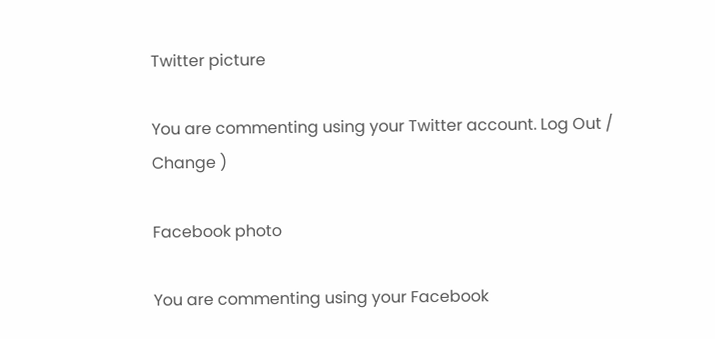Twitter picture

You are commenting using your Twitter account. Log Out /  Change )

Facebook photo

You are commenting using your Facebook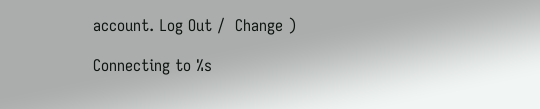account. Log Out /  Change )

Connecting to %s